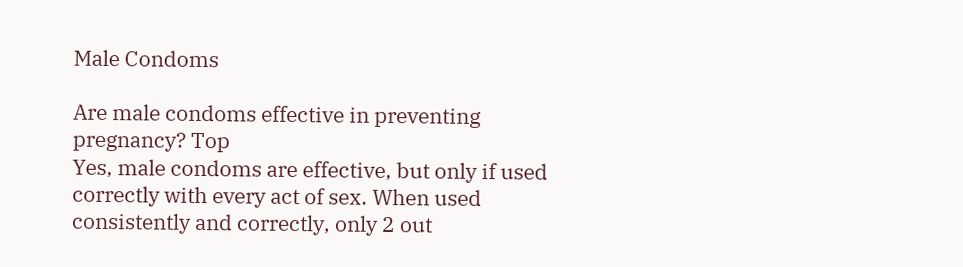Male Condoms

Are male condoms effective in preventing pregnancy? Top
Yes, male condoms are effective, but only if used correctly with every act of sex. When used consistently and correctly, only 2 out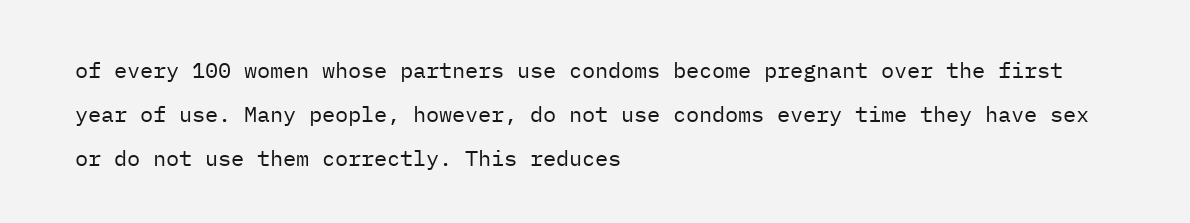of every 100 women whose partners use condoms become pregnant over the first year of use. Many people, however, do not use condoms every time they have sex or do not use them correctly. This reduces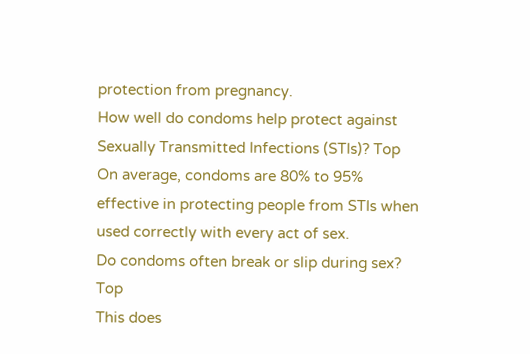protection from pregnancy.
How well do condoms help protect against Sexually Transmitted Infections (STIs)? Top
On average, condoms are 80% to 95% effective in protecting people from STIs when used correctly with every act of sex.
Do condoms often break or slip during sex? Top
This does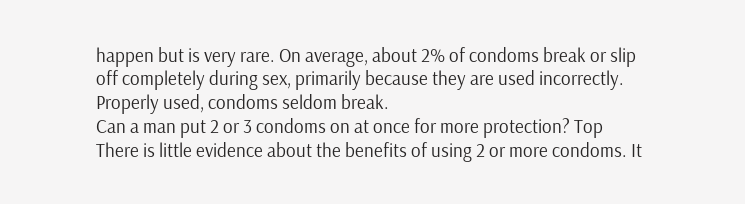happen but is very rare. On average, about 2% of condoms break or slip off completely during sex, primarily because they are used incorrectly. Properly used, condoms seldom break.
Can a man put 2 or 3 condoms on at once for more protection? Top
There is little evidence about the benefits of using 2 or more condoms. It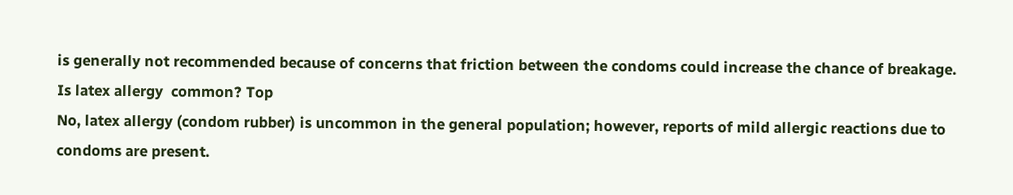is generally not recommended because of concerns that friction between the condoms could increase the chance of breakage.
Is latex allergy  common? Top
No, latex allergy (condom rubber) is uncommon in the general population; however, reports of mild allergic reactions due to condoms are present.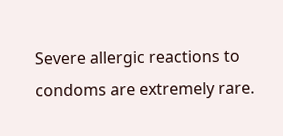Severe allergic reactions to condoms are extremely rare.